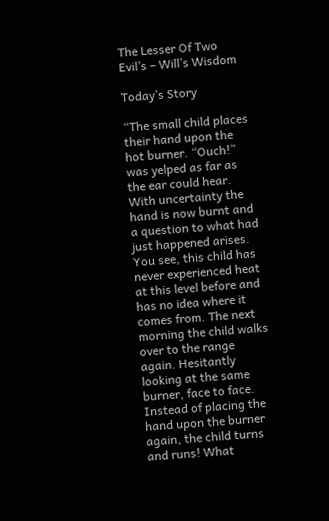The Lesser Of Two Evil’s – Will’s Wisdom

Today’s Story

“The small child places their hand upon the hot burner. “Ouch!” was yelped as far as the ear could hear. With uncertainty the hand is now burnt and a question to what had just happened arises. You see, this child has never experienced heat at this level before and has no idea where it comes from. The next morning the child walks over to the range again. Hesitantly looking at the same burner, face to face. Instead of placing the hand upon the burner again, the child turns and runs! What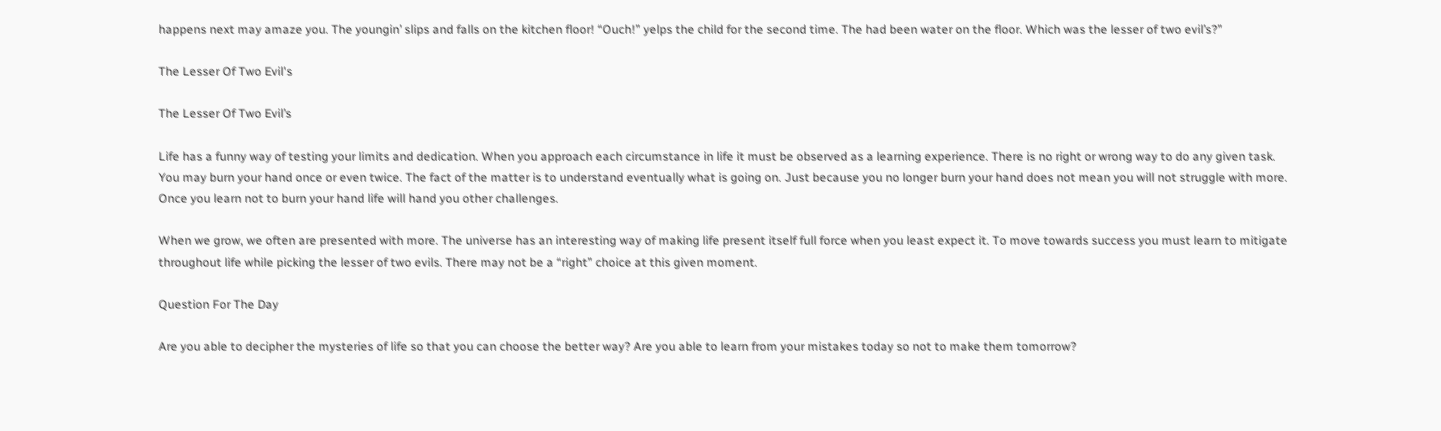happens next may amaze you. The youngin’ slips and falls on the kitchen floor! “Ouch!” yelps the child for the second time. The had been water on the floor. Which was the lesser of two evil’s?”

The Lesser Of Two Evil's

The Lesser Of Two Evil’s

Life has a funny way of testing your limits and dedication. When you approach each circumstance in life it must be observed as a learning experience. There is no right or wrong way to do any given task. You may burn your hand once or even twice. The fact of the matter is to understand eventually what is going on. Just because you no longer burn your hand does not mean you will not struggle with more. Once you learn not to burn your hand life will hand you other challenges.

When we grow, we often are presented with more. The universe has an interesting way of making life present itself full force when you least expect it. To move towards success you must learn to mitigate throughout life while picking the lesser of two evils. There may not be a “right” choice at this given moment.

Question For The Day

Are you able to decipher the mysteries of life so that you can choose the better way? Are you able to learn from your mistakes today so not to make them tomorrow?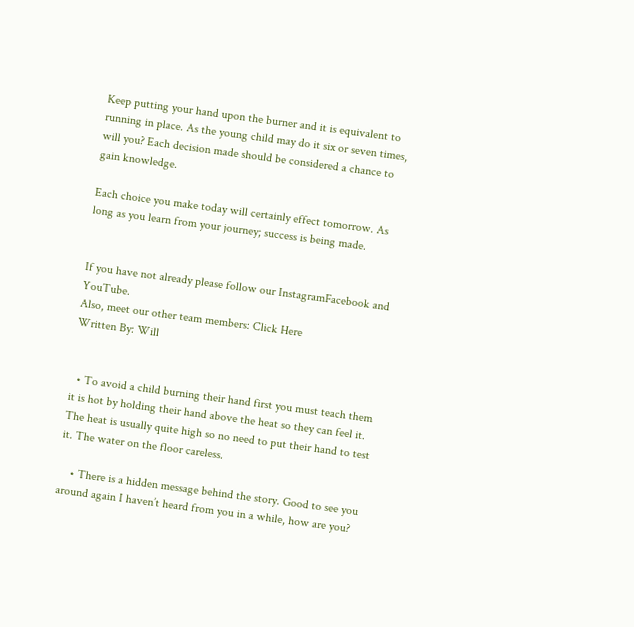Keep putting your hand upon the burner and it is equivalent to running in place. As the young child may do it six or seven times, will you? Each decision made should be considered a chance to gain knowledge.

Each choice you make today will certainly effect tomorrow. As long as you learn from your journey; success is being made.


If you have not already please follow our InstagramFacebook and YouTube.
Also, meet our other team members: Click Here
Written By: Will


  • To avoid a child burning their hand first you must teach them it is hot by holding their hand above the heat so they can feel it. The heat is usually quite high so no need to put their hand to test it. The water on the floor careless.

    • There is a hidden message behind the story. Good to see you around again I haven’t heard from you in a while, how are you?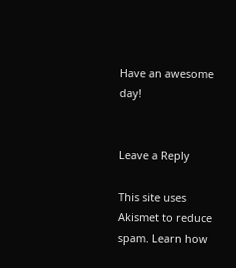Have an awesome day!


Leave a Reply

This site uses Akismet to reduce spam. Learn how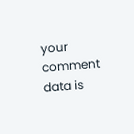your comment data is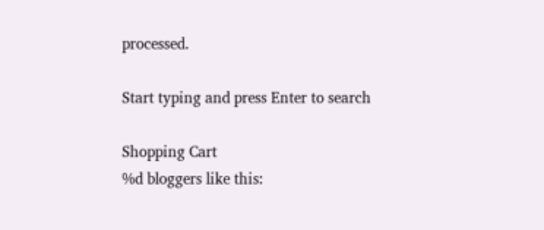processed.

Start typing and press Enter to search

Shopping Cart
%d bloggers like this: